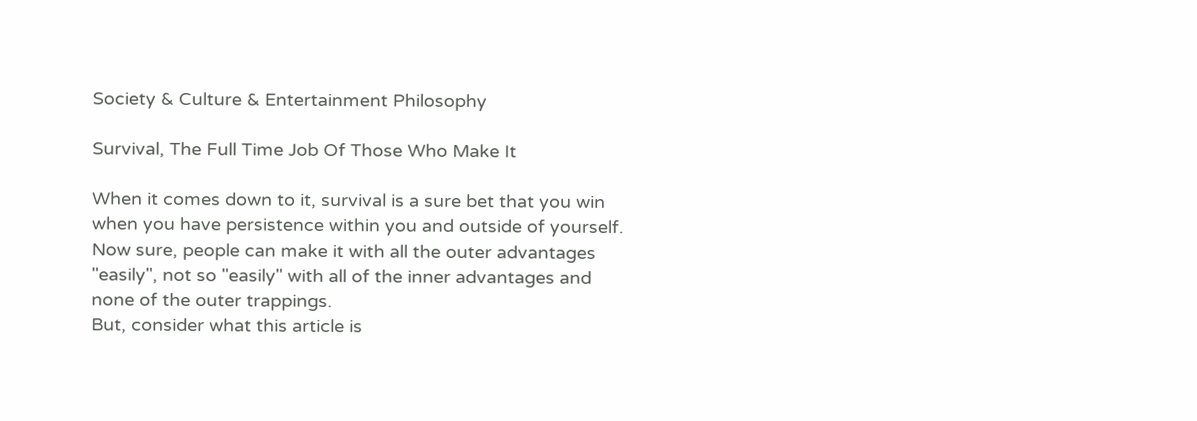Society & Culture & Entertainment Philosophy

Survival, The Full Time Job Of Those Who Make It

When it comes down to it, survival is a sure bet that you win when you have persistence within you and outside of yourself.
Now sure, people can make it with all the outer advantages "easily", not so "easily" with all of the inner advantages and none of the outer trappings.
But, consider what this article is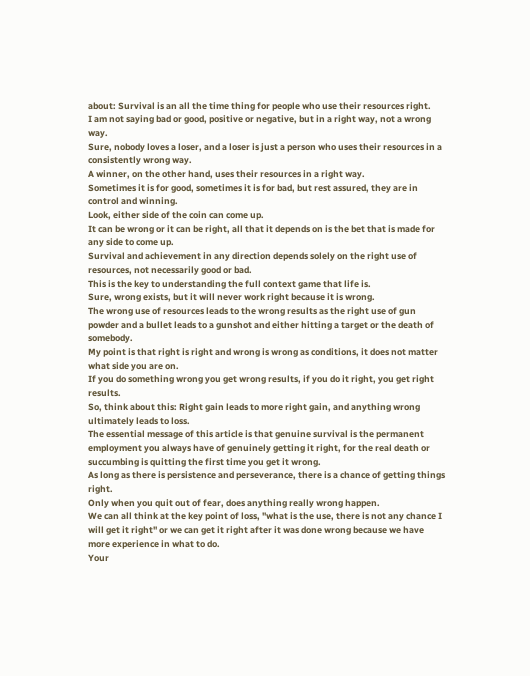about: Survival is an all the time thing for people who use their resources right.
I am not saying bad or good, positive or negative, but in a right way, not a wrong way.
Sure, nobody loves a loser, and a loser is just a person who uses their resources in a consistently wrong way.
A winner, on the other hand, uses their resources in a right way.
Sometimes it is for good, sometimes it is for bad, but rest assured, they are in control and winning.
Look, either side of the coin can come up.
It can be wrong or it can be right, all that it depends on is the bet that is made for any side to come up.
Survival and achievement in any direction depends solely on the right use of resources, not necessarily good or bad.
This is the key to understanding the full context game that life is.
Sure, wrong exists, but it will never work right because it is wrong.
The wrong use of resources leads to the wrong results as the right use of gun powder and a bullet leads to a gunshot and either hitting a target or the death of somebody.
My point is that right is right and wrong is wrong as conditions, it does not matter what side you are on.
If you do something wrong you get wrong results, if you do it right, you get right results.
So, think about this: Right gain leads to more right gain, and anything wrong ultimately leads to loss.
The essential message of this article is that genuine survival is the permanent employment you always have of genuinely getting it right, for the real death or succumbing is quitting the first time you get it wrong.
As long as there is persistence and perseverance, there is a chance of getting things right.
Only when you quit out of fear, does anything really wrong happen.
We can all think at the key point of loss, "what is the use, there is not any chance I will get it right" or we can get it right after it was done wrong because we have more experience in what to do.
Your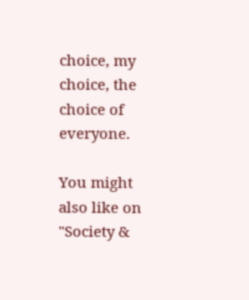choice, my choice, the choice of everyone.

You might also like on "Society &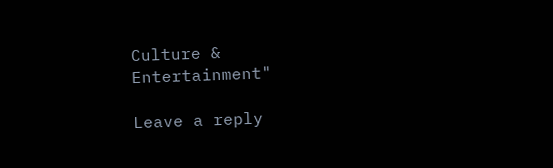Culture & Entertainment"

Leave a reply